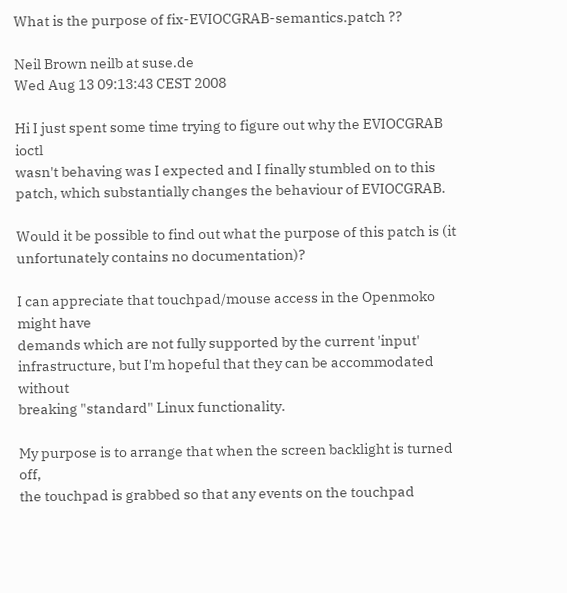What is the purpose of fix-EVIOCGRAB-semantics.patch ??

Neil Brown neilb at suse.de
Wed Aug 13 09:13:43 CEST 2008

Hi I just spent some time trying to figure out why the EVIOCGRAB ioctl
wasn't behaving was I expected and I finally stumbled on to this
patch, which substantially changes the behaviour of EVIOCGRAB.

Would it be possible to find out what the purpose of this patch is (it
unfortunately contains no documentation)?

I can appreciate that touchpad/mouse access in the Openmoko might have
demands which are not fully supported by the current 'input'
infrastructure, but I'm hopeful that they can be accommodated without
breaking "standard" Linux functionality.

My purpose is to arrange that when the screen backlight is turned off,
the touchpad is grabbed so that any events on the touchpad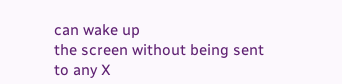can wake up
the screen without being sent to any X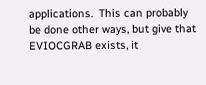applications.  This can probably
be done other ways, but give that EVIOCGRAB exists, it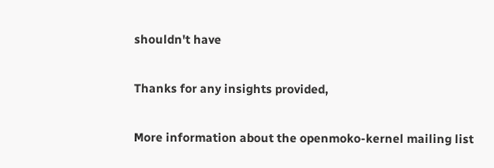shouldn't have

Thanks for any insights provided,

More information about the openmoko-kernel mailing list